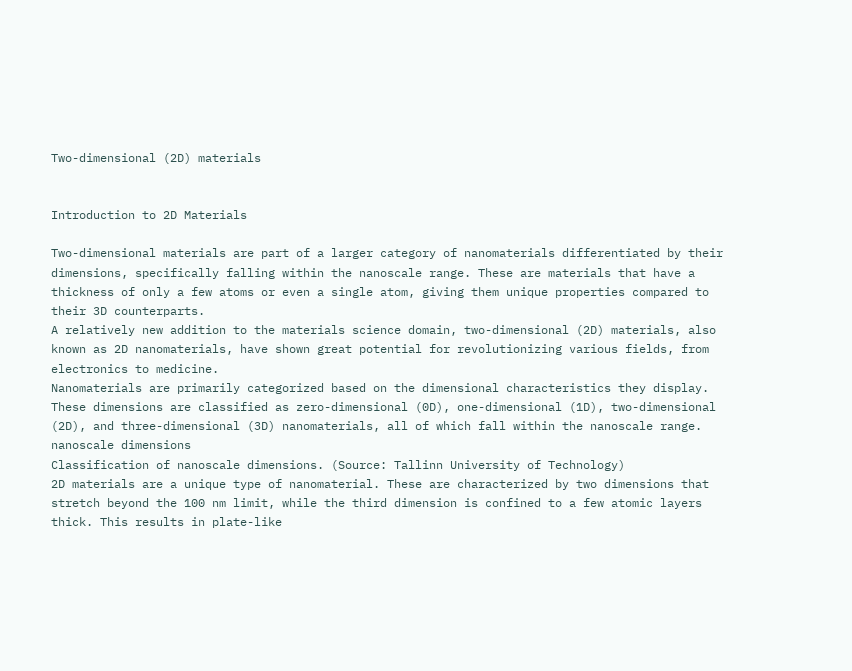Two-dimensional (2D) materials


Introduction to 2D Materials

Two-dimensional materials are part of a larger category of nanomaterials differentiated by their dimensions, specifically falling within the nanoscale range. These are materials that have a thickness of only a few atoms or even a single atom, giving them unique properties compared to their 3D counterparts.
A relatively new addition to the materials science domain, two-dimensional (2D) materials, also known as 2D nanomaterials, have shown great potential for revolutionizing various fields, from electronics to medicine.
Nanomaterials are primarily categorized based on the dimensional characteristics they display. These dimensions are classified as zero-dimensional (0D), one-dimensional (1D), two-dimensional (2D), and three-dimensional (3D) nanomaterials, all of which fall within the nanoscale range.
nanoscale dimensions
Classification of nanoscale dimensions. (Source: Tallinn University of Technology)
2D materials are a unique type of nanomaterial. These are characterized by two dimensions that stretch beyond the 100 nm limit, while the third dimension is confined to a few atomic layers thick. This results in plate-like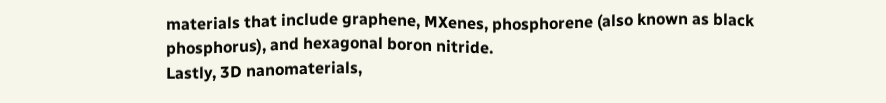materials that include graphene, MXenes, phosphorene (also known as black phosphorus), and hexagonal boron nitride.
Lastly, 3D nanomaterials,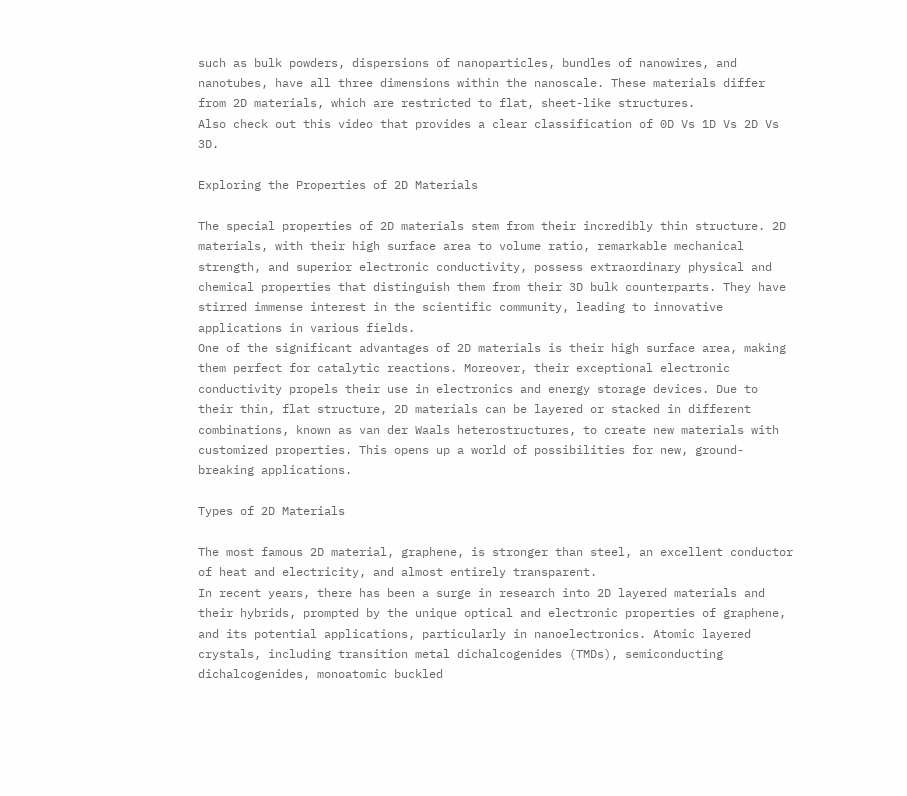such as bulk powders, dispersions of nanoparticles, bundles of nanowires, and nanotubes, have all three dimensions within the nanoscale. These materials differ from 2D materials, which are restricted to flat, sheet-like structures.
Also check out this video that provides a clear classification of 0D Vs 1D Vs 2D Vs 3D.

Exploring the Properties of 2D Materials

The special properties of 2D materials stem from their incredibly thin structure. 2D materials, with their high surface area to volume ratio, remarkable mechanical strength, and superior electronic conductivity, possess extraordinary physical and chemical properties that distinguish them from their 3D bulk counterparts. They have stirred immense interest in the scientific community, leading to innovative applications in various fields.
One of the significant advantages of 2D materials is their high surface area, making them perfect for catalytic reactions. Moreover, their exceptional electronic conductivity propels their use in electronics and energy storage devices. Due to their thin, flat structure, 2D materials can be layered or stacked in different combinations, known as van der Waals heterostructures, to create new materials with customized properties. This opens up a world of possibilities for new, ground-breaking applications.

Types of 2D Materials

The most famous 2D material, graphene, is stronger than steel, an excellent conductor of heat and electricity, and almost entirely transparent.
In recent years, there has been a surge in research into 2D layered materials and their hybrids, prompted by the unique optical and electronic properties of graphene, and its potential applications, particularly in nanoelectronics. Atomic layered crystals, including transition metal dichalcogenides (TMDs), semiconducting dichalcogenides, monoatomic buckled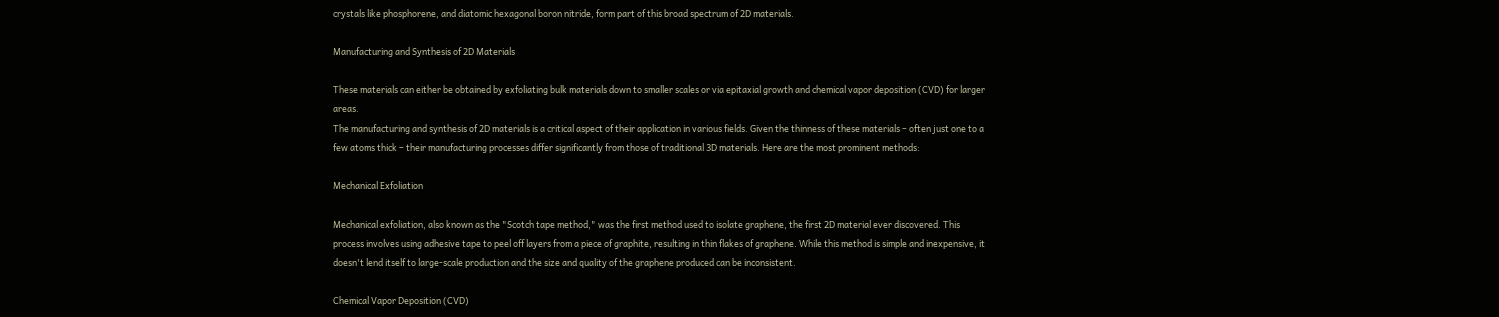crystals like phosphorene, and diatomic hexagonal boron nitride, form part of this broad spectrum of 2D materials.

Manufacturing and Synthesis of 2D Materials

These materials can either be obtained by exfoliating bulk materials down to smaller scales or via epitaxial growth and chemical vapor deposition (CVD) for larger areas.
The manufacturing and synthesis of 2D materials is a critical aspect of their application in various fields. Given the thinness of these materials – often just one to a few atoms thick – their manufacturing processes differ significantly from those of traditional 3D materials. Here are the most prominent methods:

Mechanical Exfoliation

Mechanical exfoliation, also known as the "Scotch tape method," was the first method used to isolate graphene, the first 2D material ever discovered. This process involves using adhesive tape to peel off layers from a piece of graphite, resulting in thin flakes of graphene. While this method is simple and inexpensive, it doesn't lend itself to large-scale production and the size and quality of the graphene produced can be inconsistent.

Chemical Vapor Deposition (CVD)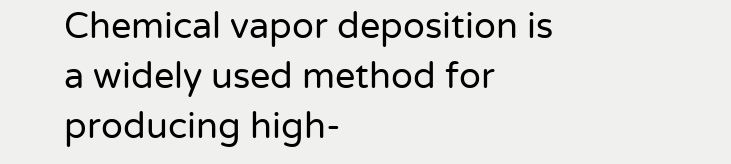Chemical vapor deposition is a widely used method for producing high-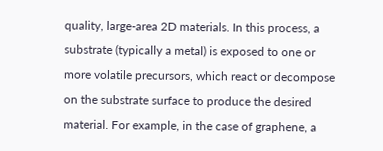quality, large-area 2D materials. In this process, a substrate (typically a metal) is exposed to one or more volatile precursors, which react or decompose on the substrate surface to produce the desired material. For example, in the case of graphene, a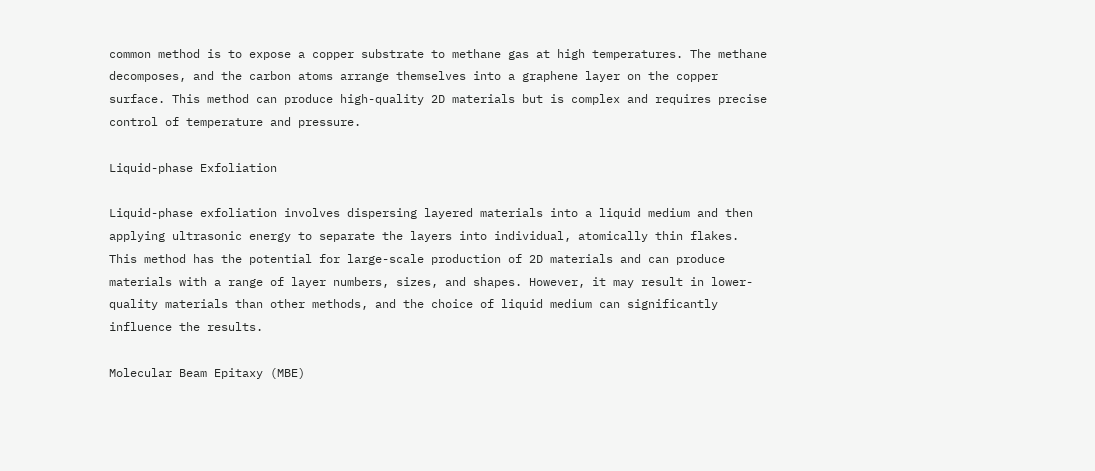common method is to expose a copper substrate to methane gas at high temperatures. The methane decomposes, and the carbon atoms arrange themselves into a graphene layer on the copper surface. This method can produce high-quality 2D materials but is complex and requires precise control of temperature and pressure.

Liquid-phase Exfoliation

Liquid-phase exfoliation involves dispersing layered materials into a liquid medium and then applying ultrasonic energy to separate the layers into individual, atomically thin flakes. This method has the potential for large-scale production of 2D materials and can produce materials with a range of layer numbers, sizes, and shapes. However, it may result in lower-quality materials than other methods, and the choice of liquid medium can significantly influence the results.

Molecular Beam Epitaxy (MBE)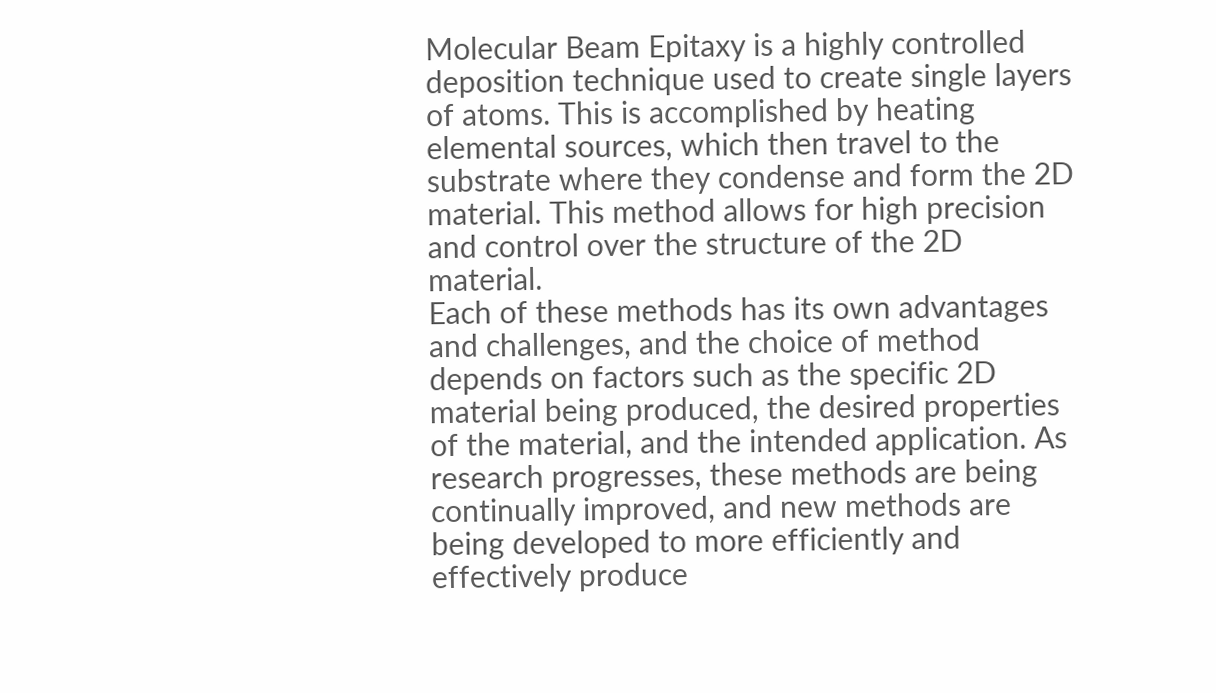Molecular Beam Epitaxy is a highly controlled deposition technique used to create single layers of atoms. This is accomplished by heating elemental sources, which then travel to the substrate where they condense and form the 2D material. This method allows for high precision and control over the structure of the 2D material.
Each of these methods has its own advantages and challenges, and the choice of method depends on factors such as the specific 2D material being produced, the desired properties of the material, and the intended application. As research progresses, these methods are being continually improved, and new methods are being developed to more efficiently and effectively produce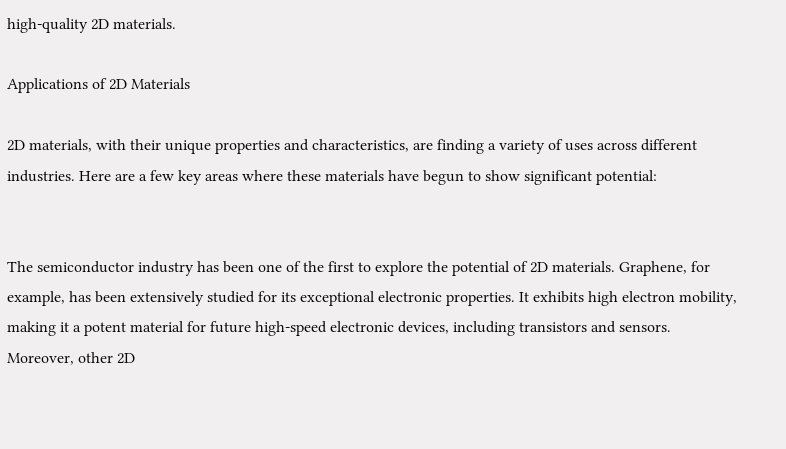high-quality 2D materials.

Applications of 2D Materials

2D materials, with their unique properties and characteristics, are finding a variety of uses across different industries. Here are a few key areas where these materials have begun to show significant potential:


The semiconductor industry has been one of the first to explore the potential of 2D materials. Graphene, for example, has been extensively studied for its exceptional electronic properties. It exhibits high electron mobility, making it a potent material for future high-speed electronic devices, including transistors and sensors. Moreover, other 2D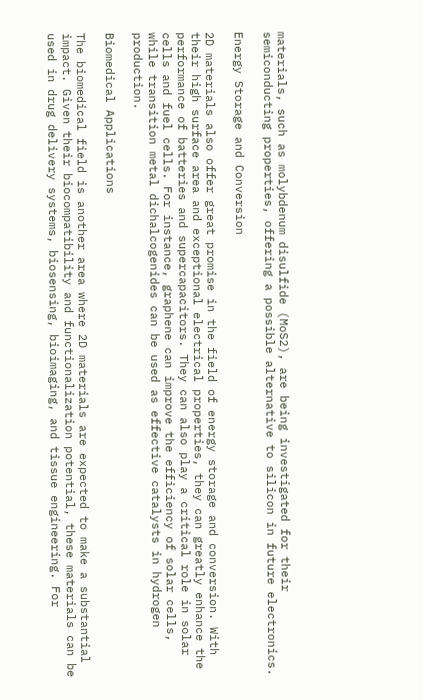materials, such as molybdenum disulfide (MoS2), are being investigated for their semiconducting properties, offering a possible alternative to silicon in future electronics.

Energy Storage and Conversion

2D materials also offer great promise in the field of energy storage and conversion. With their high surface area and exceptional electrical properties, they can greatly enhance the performance of batteries and supercapacitors. They can also play a critical role in solar cells and fuel cells. For instance, graphene can improve the efficiency of solar cells, while transition metal dichalcogenides can be used as effective catalysts in hydrogen production.

Biomedical Applications

The biomedical field is another area where 2D materials are expected to make a substantial impact. Given their biocompatibility and functionalization potential, these materials can be used in drug delivery systems, biosensing, bioimaging, and tissue engineering. For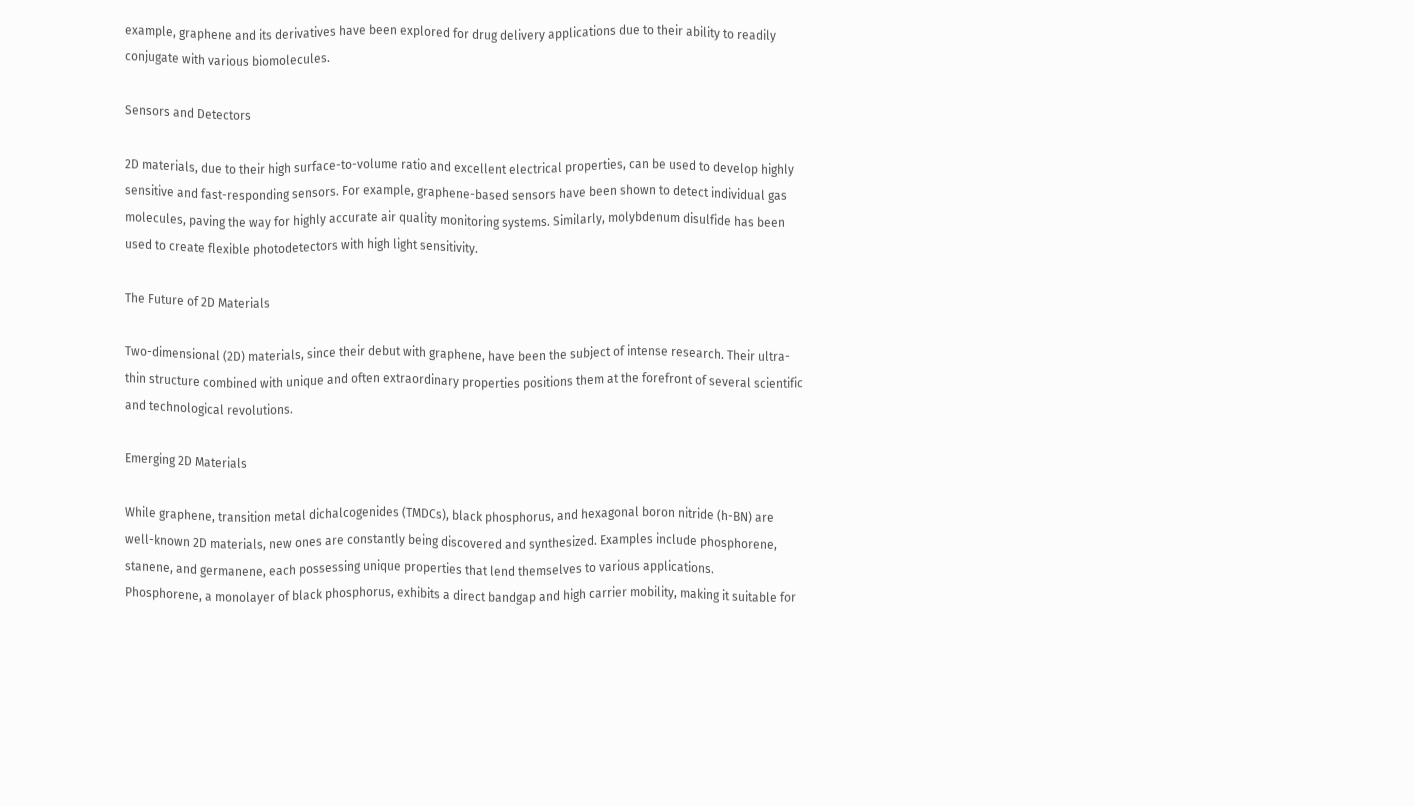example, graphene and its derivatives have been explored for drug delivery applications due to their ability to readily conjugate with various biomolecules.

Sensors and Detectors

2D materials, due to their high surface-to-volume ratio and excellent electrical properties, can be used to develop highly sensitive and fast-responding sensors. For example, graphene-based sensors have been shown to detect individual gas molecules, paving the way for highly accurate air quality monitoring systems. Similarly, molybdenum disulfide has been used to create flexible photodetectors with high light sensitivity.

The Future of 2D Materials

Two-dimensional (2D) materials, since their debut with graphene, have been the subject of intense research. Their ultra-thin structure combined with unique and often extraordinary properties positions them at the forefront of several scientific and technological revolutions.

Emerging 2D Materials

While graphene, transition metal dichalcogenides (TMDCs), black phosphorus, and hexagonal boron nitride (h-BN) are well-known 2D materials, new ones are constantly being discovered and synthesized. Examples include phosphorene, stanene, and germanene, each possessing unique properties that lend themselves to various applications.
Phosphorene, a monolayer of black phosphorus, exhibits a direct bandgap and high carrier mobility, making it suitable for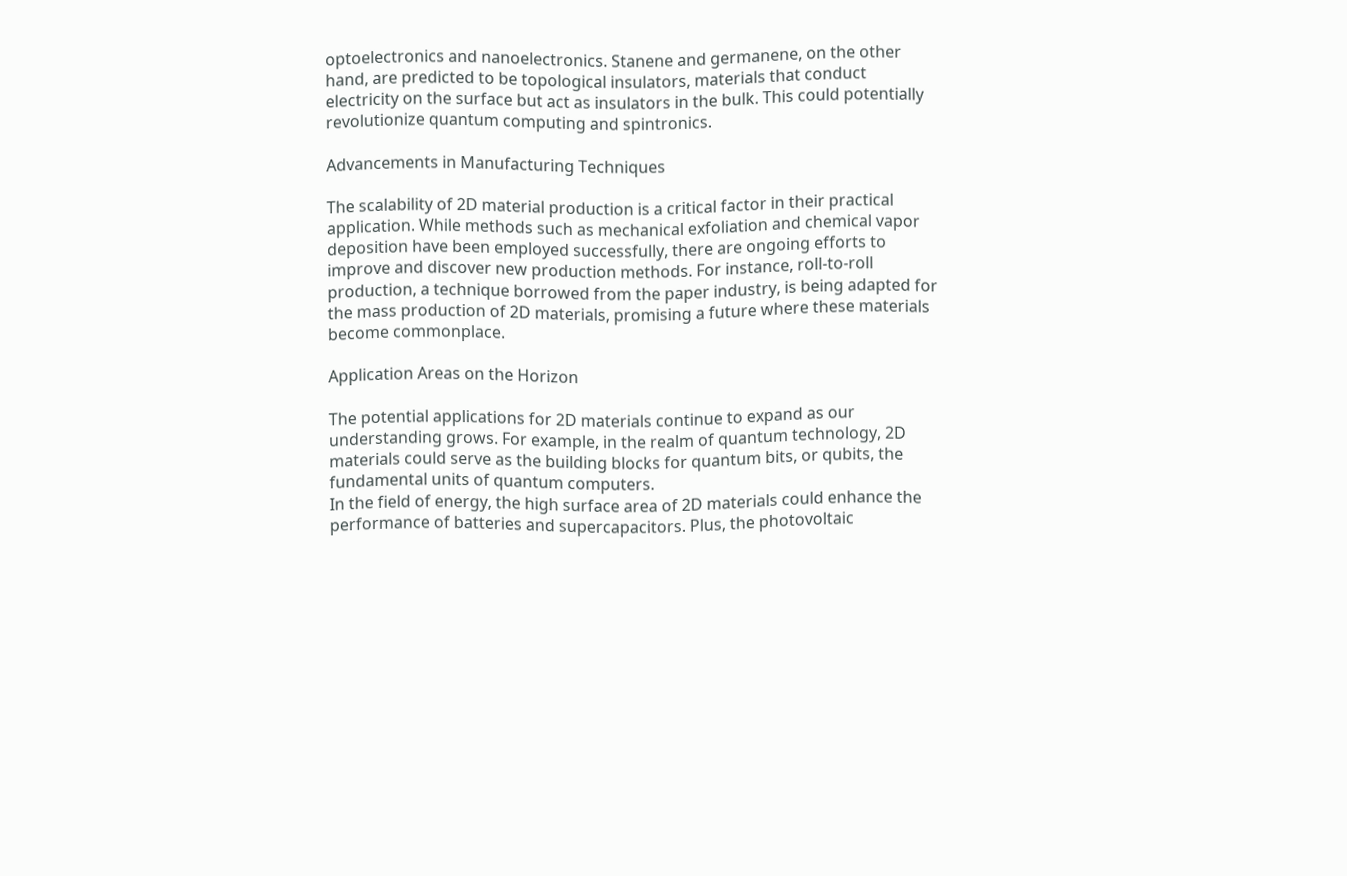optoelectronics and nanoelectronics. Stanene and germanene, on the other hand, are predicted to be topological insulators, materials that conduct electricity on the surface but act as insulators in the bulk. This could potentially revolutionize quantum computing and spintronics.

Advancements in Manufacturing Techniques

The scalability of 2D material production is a critical factor in their practical application. While methods such as mechanical exfoliation and chemical vapor deposition have been employed successfully, there are ongoing efforts to improve and discover new production methods. For instance, roll-to-roll production, a technique borrowed from the paper industry, is being adapted for the mass production of 2D materials, promising a future where these materials become commonplace.

Application Areas on the Horizon

The potential applications for 2D materials continue to expand as our understanding grows. For example, in the realm of quantum technology, 2D materials could serve as the building blocks for quantum bits, or qubits, the fundamental units of quantum computers.
In the field of energy, the high surface area of 2D materials could enhance the performance of batteries and supercapacitors. Plus, the photovoltaic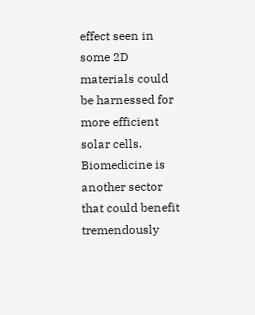effect seen in some 2D materials could be harnessed for more efficient solar cells.
Biomedicine is another sector that could benefit tremendously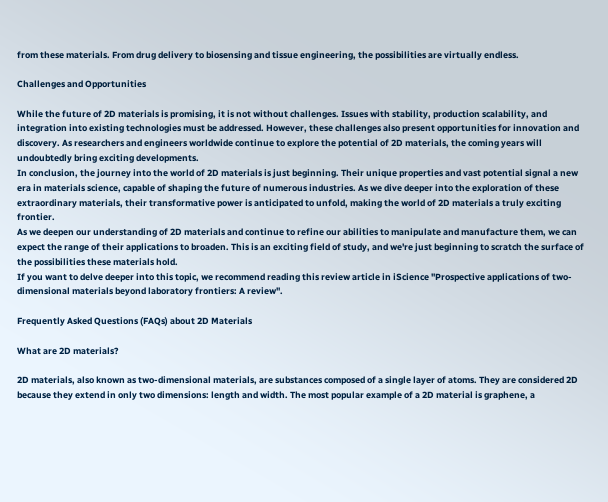from these materials. From drug delivery to biosensing and tissue engineering, the possibilities are virtually endless.

Challenges and Opportunities

While the future of 2D materials is promising, it is not without challenges. Issues with stability, production scalability, and integration into existing technologies must be addressed. However, these challenges also present opportunities for innovation and discovery. As researchers and engineers worldwide continue to explore the potential of 2D materials, the coming years will undoubtedly bring exciting developments.
In conclusion, the journey into the world of 2D materials is just beginning. Their unique properties and vast potential signal a new era in materials science, capable of shaping the future of numerous industries. As we dive deeper into the exploration of these extraordinary materials, their transformative power is anticipated to unfold, making the world of 2D materials a truly exciting frontier.
As we deepen our understanding of 2D materials and continue to refine our abilities to manipulate and manufacture them, we can expect the range of their applications to broaden. This is an exciting field of study, and we're just beginning to scratch the surface of the possibilities these materials hold.
If you want to delve deeper into this topic, we recommend reading this review article in iScience "Prospective applications of two-dimensional materials beyond laboratory frontiers: A review".

Frequently Asked Questions (FAQs) about 2D Materials

What are 2D materials?

2D materials, also known as two-dimensional materials, are substances composed of a single layer of atoms. They are considered 2D because they extend in only two dimensions: length and width. The most popular example of a 2D material is graphene, a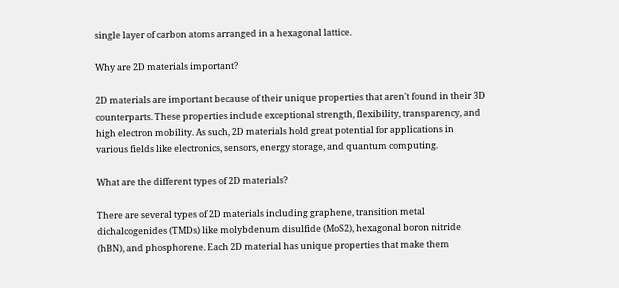single layer of carbon atoms arranged in a hexagonal lattice.

Why are 2D materials important?

2D materials are important because of their unique properties that aren't found in their 3D counterparts. These properties include exceptional strength, flexibility, transparency, and high electron mobility. As such, 2D materials hold great potential for applications in various fields like electronics, sensors, energy storage, and quantum computing.

What are the different types of 2D materials?

There are several types of 2D materials including graphene, transition metal dichalcogenides (TMDs) like molybdenum disulfide (MoS2), hexagonal boron nitride (hBN), and phosphorene. Each 2D material has unique properties that make them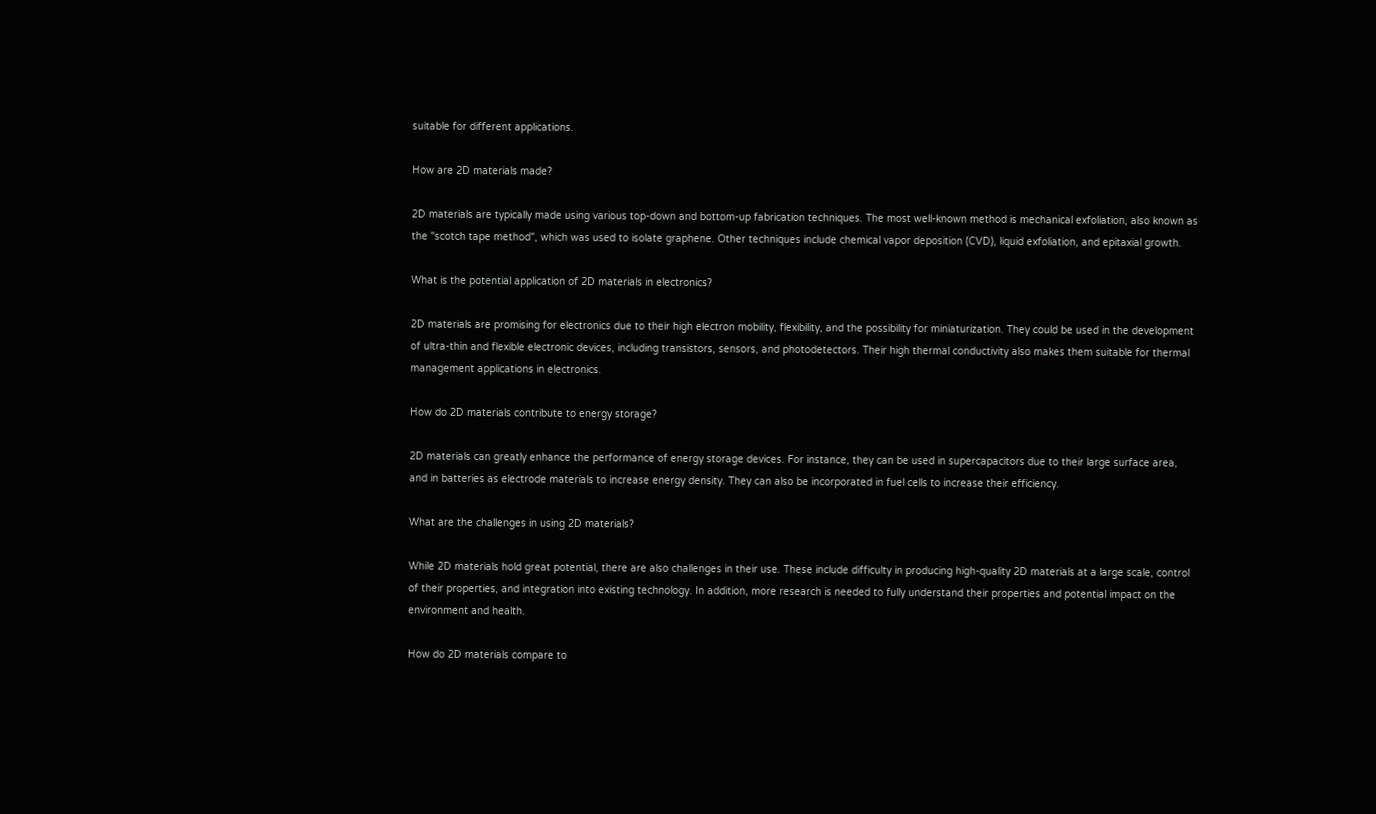suitable for different applications.

How are 2D materials made?

2D materials are typically made using various top-down and bottom-up fabrication techniques. The most well-known method is mechanical exfoliation, also known as the "scotch tape method", which was used to isolate graphene. Other techniques include chemical vapor deposition (CVD), liquid exfoliation, and epitaxial growth.

What is the potential application of 2D materials in electronics?

2D materials are promising for electronics due to their high electron mobility, flexibility, and the possibility for miniaturization. They could be used in the development of ultra-thin and flexible electronic devices, including transistors, sensors, and photodetectors. Their high thermal conductivity also makes them suitable for thermal management applications in electronics.

How do 2D materials contribute to energy storage?

2D materials can greatly enhance the performance of energy storage devices. For instance, they can be used in supercapacitors due to their large surface area, and in batteries as electrode materials to increase energy density. They can also be incorporated in fuel cells to increase their efficiency.

What are the challenges in using 2D materials?

While 2D materials hold great potential, there are also challenges in their use. These include difficulty in producing high-quality 2D materials at a large scale, control of their properties, and integration into existing technology. In addition, more research is needed to fully understand their properties and potential impact on the environment and health.

How do 2D materials compare to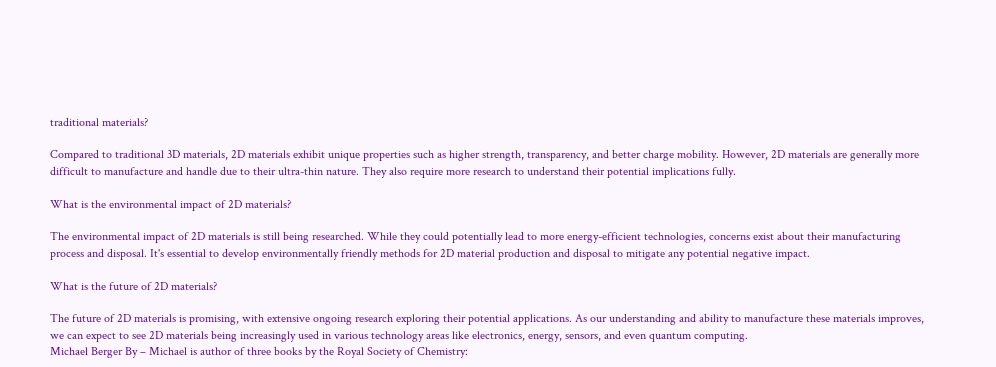traditional materials?

Compared to traditional 3D materials, 2D materials exhibit unique properties such as higher strength, transparency, and better charge mobility. However, 2D materials are generally more difficult to manufacture and handle due to their ultra-thin nature. They also require more research to understand their potential implications fully.

What is the environmental impact of 2D materials?

The environmental impact of 2D materials is still being researched. While they could potentially lead to more energy-efficient technologies, concerns exist about their manufacturing process and disposal. It's essential to develop environmentally friendly methods for 2D material production and disposal to mitigate any potential negative impact.

What is the future of 2D materials?

The future of 2D materials is promising, with extensive ongoing research exploring their potential applications. As our understanding and ability to manufacture these materials improves, we can expect to see 2D materials being increasingly used in various technology areas like electronics, energy, sensors, and even quantum computing.
Michael Berger By – Michael is author of three books by the Royal Society of Chemistry: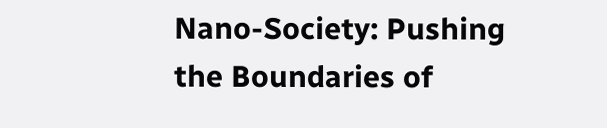Nano-Society: Pushing the Boundaries of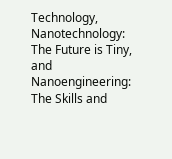Technology,
Nanotechnology: The Future is Tiny, and
Nanoengineering: The Skills and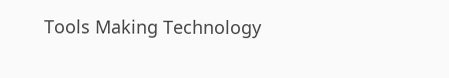Tools Making Technology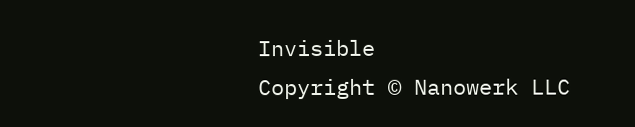Invisible
Copyright © Nanowerk LLC